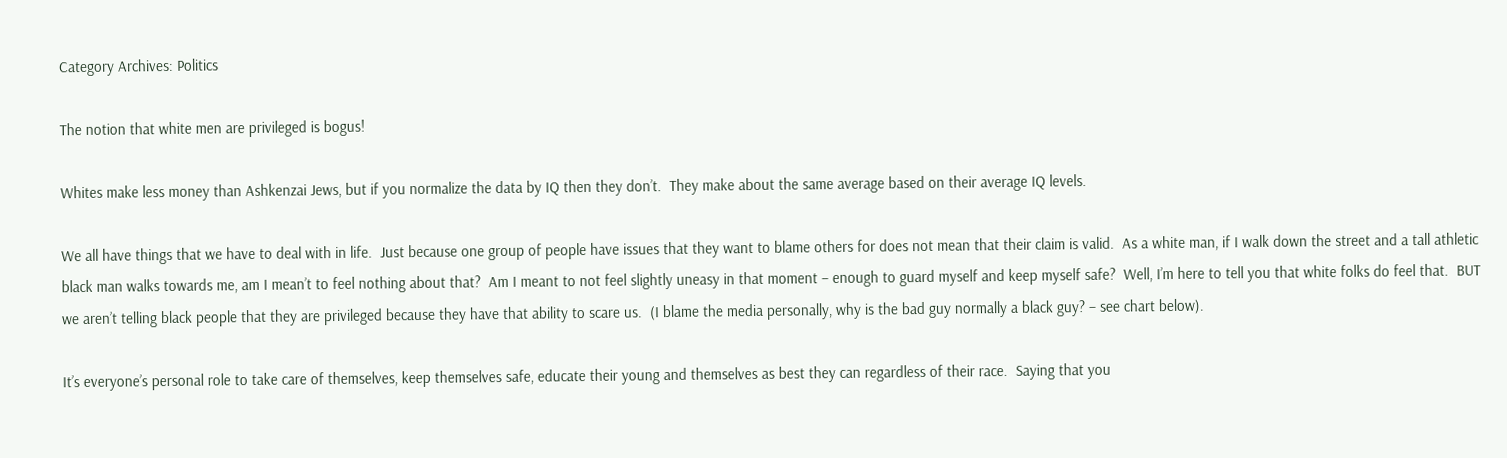Category Archives: Politics

The notion that white men are privileged is bogus!

Whites make less money than Ashkenzai Jews, but if you normalize the data by IQ then they don’t.  They make about the same average based on their average IQ levels.

We all have things that we have to deal with in life.  Just because one group of people have issues that they want to blame others for does not mean that their claim is valid.  As a white man, if I walk down the street and a tall athletic black man walks towards me, am I mean’t to feel nothing about that?  Am I meant to not feel slightly uneasy in that moment – enough to guard myself and keep myself safe?  Well, I’m here to tell you that white folks do feel that.  BUT we aren’t telling black people that they are privileged because they have that ability to scare us.  (I blame the media personally, why is the bad guy normally a black guy? – see chart below).

It’s everyone’s personal role to take care of themselves, keep themselves safe, educate their young and themselves as best they can regardless of their race.  Saying that you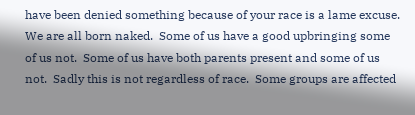have been denied something because of your race is a lame excuse.  We are all born naked.  Some of us have a good upbringing some of us not.  Some of us have both parents present and some of us not.  Sadly this is not regardless of race.  Some groups are affected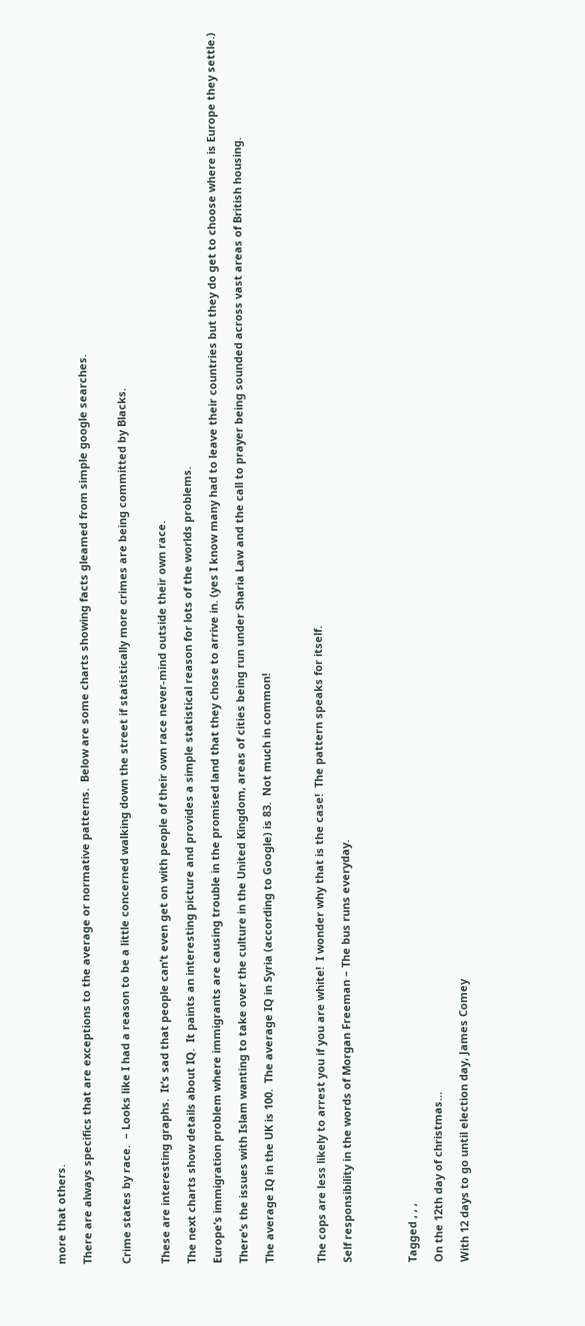more that others.

There are always specifics that are exceptions to the average or normative patterns.  Below are some charts showing facts gleamed from simple google searches.


Crime states by race.  – Looks like I had a reason to be a little concerned walking down the street if statistically more crimes are being committed by Blacks.


These are interesting graphs.  It’s sad that people can’t even get on with people of their own race never-mind outside their own race.

The next charts show details about IQ.  It paints an interesting picture and provides a simple statistical reason for lots of the worlds problems.

Europe’s immigration problem where immigrants are causing trouble in the promised land that they chose to arrive in. (yes I know many had to leave their countries but they do get to choose where is Europe they settle.)

There’s the issues with Islam wanting to take over the culture in the United Kingdom, areas of cities being run under Sharia Law and the call to prayer being sounded across vast areas of British housing.

The average IQ in the UK is 100.  The average IQ in Syria (according to Google) is 83.  Not much in common!



The cops are less likely to arrest you if you are white!  I wonder why that is the case!  The pattern speaks for itself.

Self responsibility in the words of Morgan Freeman – The bus runs everyday.




Tagged , , ,

On the 12th day of christmas…

With 12 days to go until election day, James Comey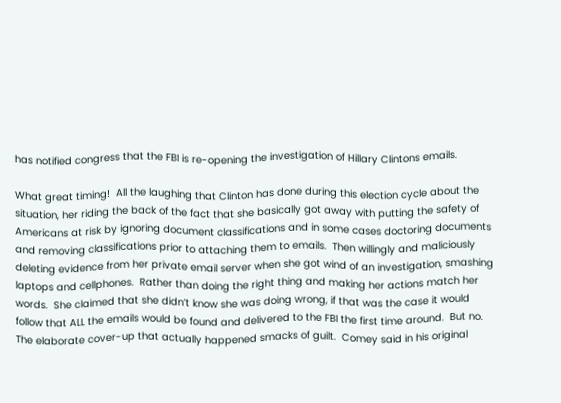has notified congress that the FBI is re-opening the investigation of Hillary Clintons emails.

What great timing!  All the laughing that Clinton has done during this election cycle about the situation, her riding the back of the fact that she basically got away with putting the safety of Americans at risk by ignoring document classifications and in some cases doctoring documents and removing classifications prior to attaching them to emails.  Then willingly and maliciously deleting evidence from her private email server when she got wind of an investigation, smashing laptops and cellphones.  Rather than doing the right thing and making her actions match her words.  She claimed that she didn’t know she was doing wrong, if that was the case it would follow that ALL the emails would be found and delivered to the FBI the first time around.  But no.  The elaborate cover-up that actually happened smacks of guilt.  Comey said in his original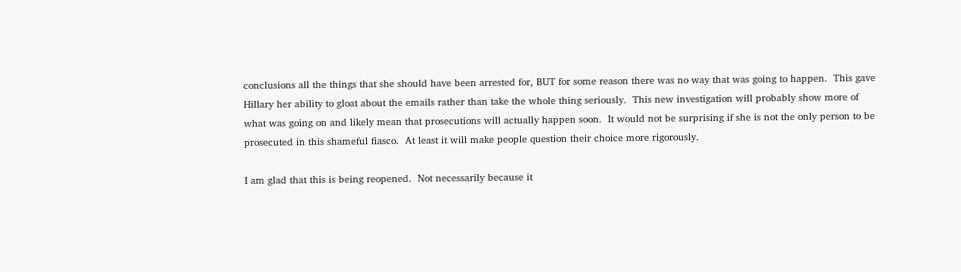conclusions all the things that she should have been arrested for, BUT for some reason there was no way that was going to happen.  This gave Hillary her ability to gloat about the emails rather than take the whole thing seriously.  This new investigation will probably show more of what was going on and likely mean that prosecutions will actually happen soon.  It would not be surprising if she is not the only person to be prosecuted in this shameful fiasco.  At least it will make people question their choice more rigorously.

I am glad that this is being reopened.  Not necessarily because it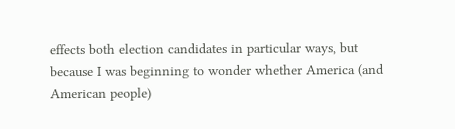effects both election candidates in particular ways, but because I was beginning to wonder whether America (and American people)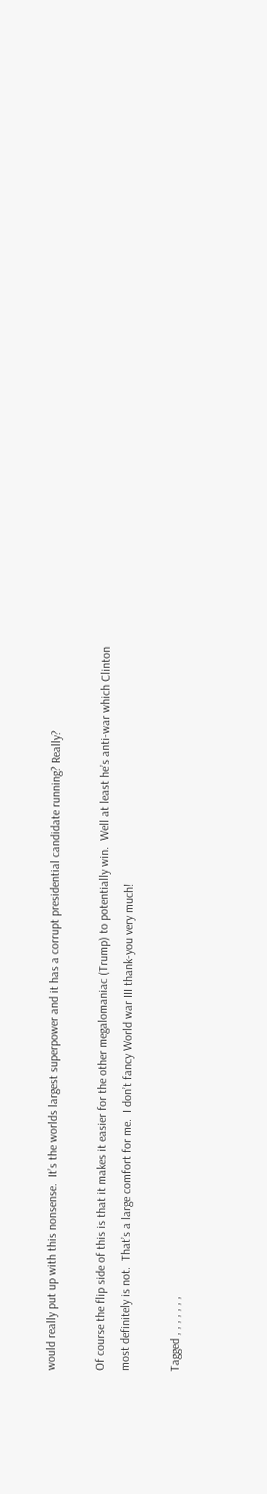would really put up with this nonsense.  It’s the worlds largest superpower and it has a corrupt presidential candidate running? Really?

Of course the flip side of this is that it makes it easier for the other megalomaniac (Trump) to potentially win.  Well at least he’s anti-war which Clinton most definitely is not.  That’s a large comfort for me.  I don’t fancy World war III thank-you very much!

Tagged , , , , , , ,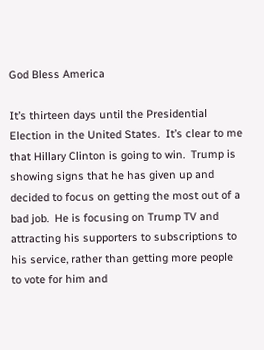God Bless America

It’s thirteen days until the Presidential Election in the United States.  It’s clear to me that Hillary Clinton is going to win.  Trump is showing signs that he has given up and decided to focus on getting the most out of a bad job.  He is focusing on Trump TV and attracting his supporters to subscriptions to his service, rather than getting more people to vote for him and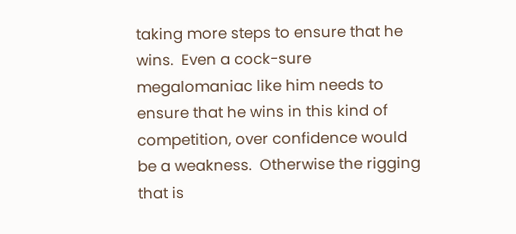taking more steps to ensure that he wins.  Even a cock-sure megalomaniac like him needs to ensure that he wins in this kind of competition, over confidence would be a weakness.  Otherwise the rigging that is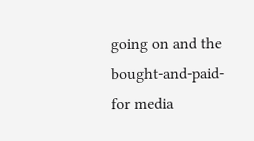going on and the bought-and-paid-for media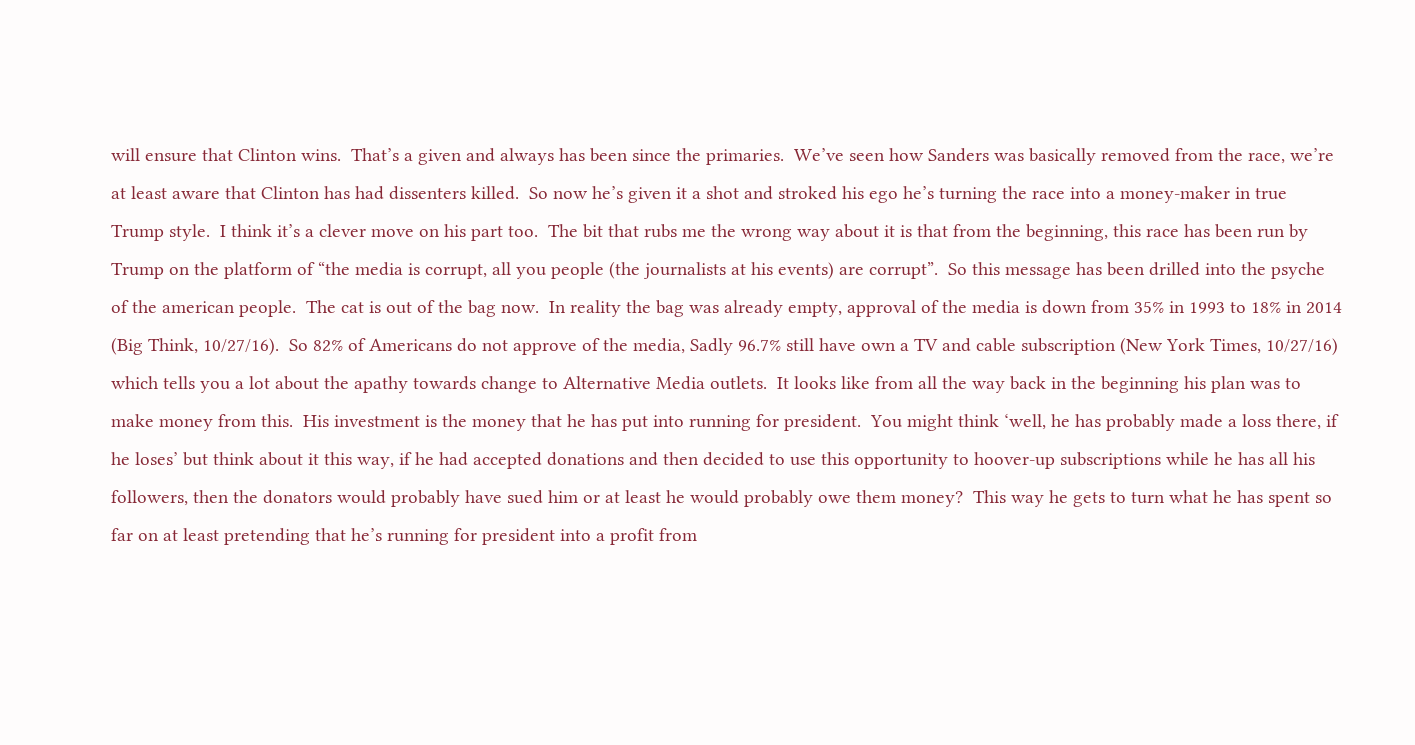will ensure that Clinton wins.  That’s a given and always has been since the primaries.  We’ve seen how Sanders was basically removed from the race, we’re at least aware that Clinton has had dissenters killed.  So now he’s given it a shot and stroked his ego he’s turning the race into a money-maker in true Trump style.  I think it’s a clever move on his part too.  The bit that rubs me the wrong way about it is that from the beginning, this race has been run by Trump on the platform of “the media is corrupt, all you people (the journalists at his events) are corrupt”.  So this message has been drilled into the psyche of the american people.  The cat is out of the bag now.  In reality the bag was already empty, approval of the media is down from 35% in 1993 to 18% in 2014 (Big Think, 10/27/16).  So 82% of Americans do not approve of the media, Sadly 96.7% still have own a TV and cable subscription (New York Times, 10/27/16) which tells you a lot about the apathy towards change to Alternative Media outlets.  It looks like from all the way back in the beginning his plan was to make money from this.  His investment is the money that he has put into running for president.  You might think ‘well, he has probably made a loss there, if he loses’ but think about it this way, if he had accepted donations and then decided to use this opportunity to hoover-up subscriptions while he has all his followers, then the donators would probably have sued him or at least he would probably owe them money?  This way he gets to turn what he has spent so far on at least pretending that he’s running for president into a profit from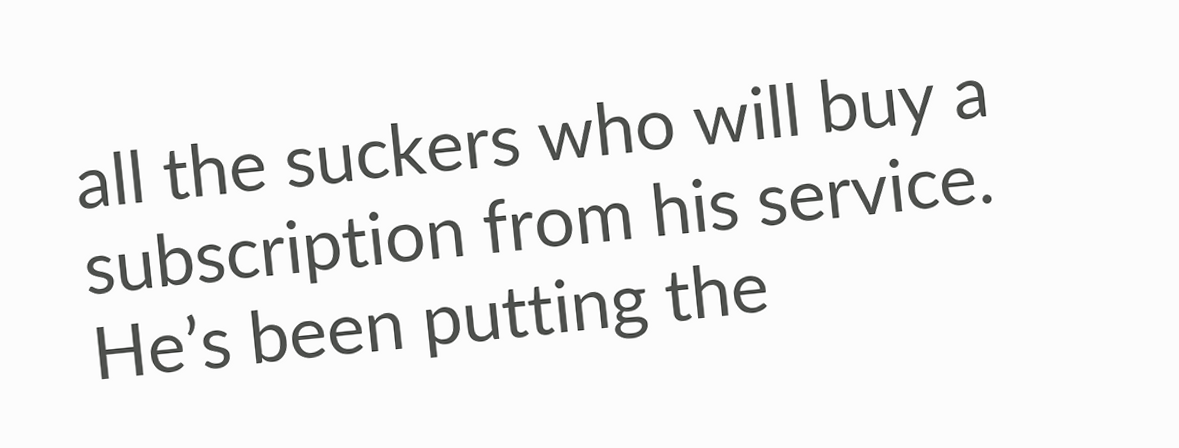all the suckers who will buy a subscription from his service.  He’s been putting the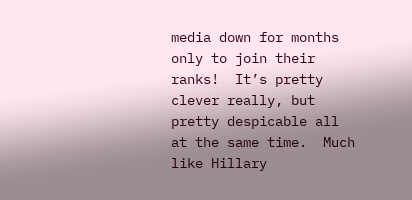media down for months only to join their ranks!  It’s pretty clever really, but pretty despicable all at the same time.  Much like Hillary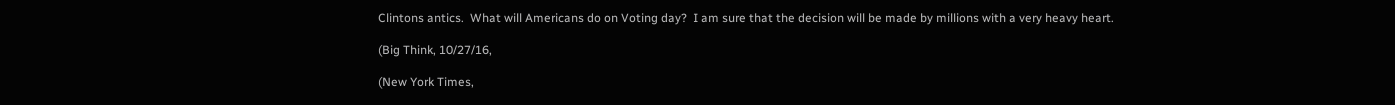Clintons antics.  What will Americans do on Voting day?  I am sure that the decision will be made by millions with a very heavy heart.

(Big Think, 10/27/16,

(New York Times,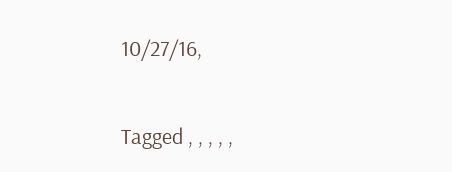10/27/16,

Tagged , , , , ,